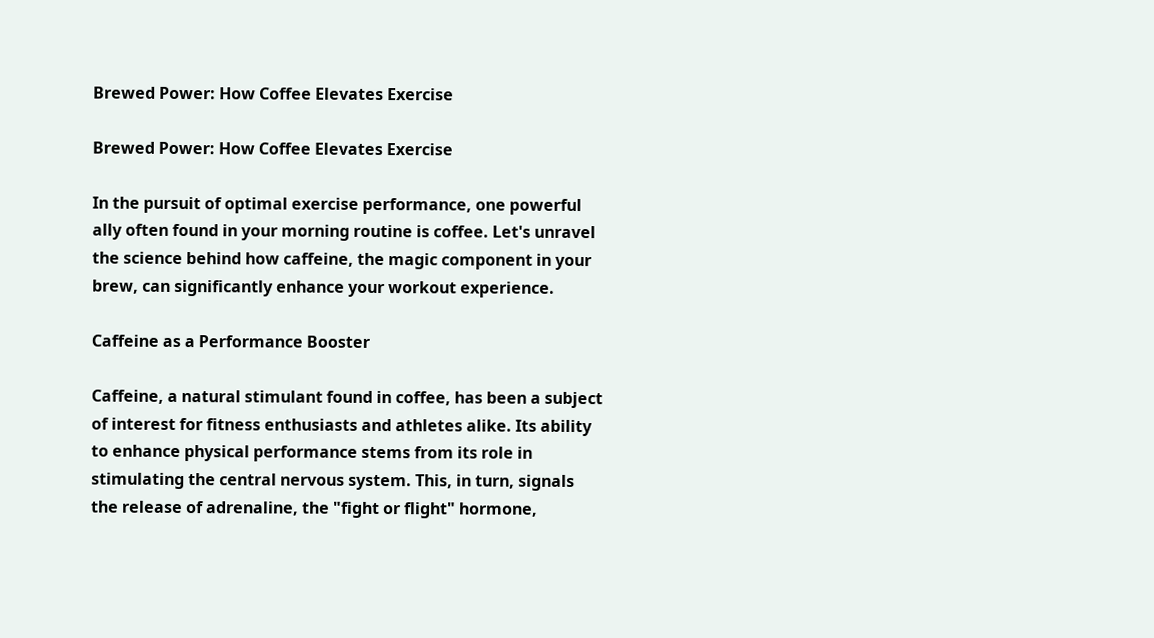Brewed Power: How Coffee Elevates Exercise

Brewed Power: How Coffee Elevates Exercise

In the pursuit of optimal exercise performance, one powerful ally often found in your morning routine is coffee. Let's unravel the science behind how caffeine, the magic component in your brew, can significantly enhance your workout experience.

Caffeine as a Performance Booster

Caffeine, a natural stimulant found in coffee, has been a subject of interest for fitness enthusiasts and athletes alike. Its ability to enhance physical performance stems from its role in stimulating the central nervous system. This, in turn, signals the release of adrenaline, the "fight or flight" hormone,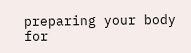preparing your body for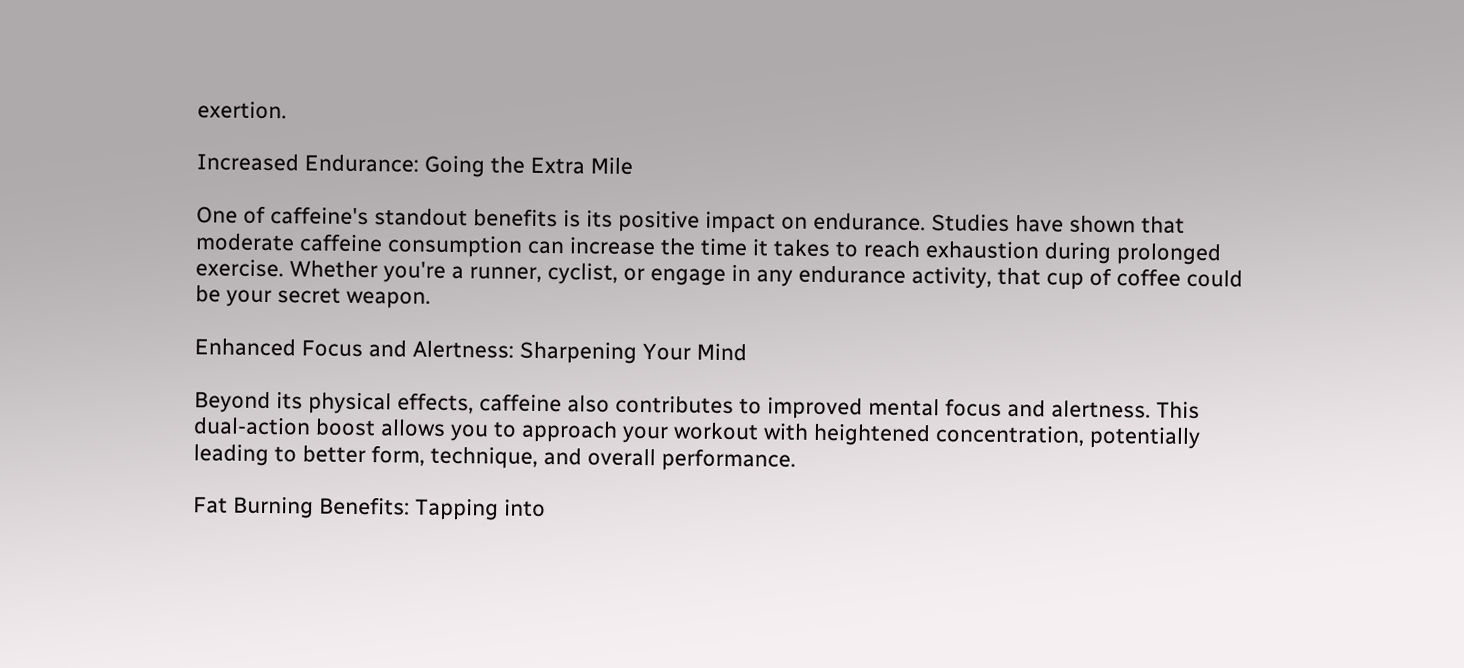exertion.

Increased Endurance: Going the Extra Mile

One of caffeine's standout benefits is its positive impact on endurance. Studies have shown that moderate caffeine consumption can increase the time it takes to reach exhaustion during prolonged exercise. Whether you're a runner, cyclist, or engage in any endurance activity, that cup of coffee could be your secret weapon.

Enhanced Focus and Alertness: Sharpening Your Mind

Beyond its physical effects, caffeine also contributes to improved mental focus and alertness. This dual-action boost allows you to approach your workout with heightened concentration, potentially leading to better form, technique, and overall performance.

Fat Burning Benefits: Tapping into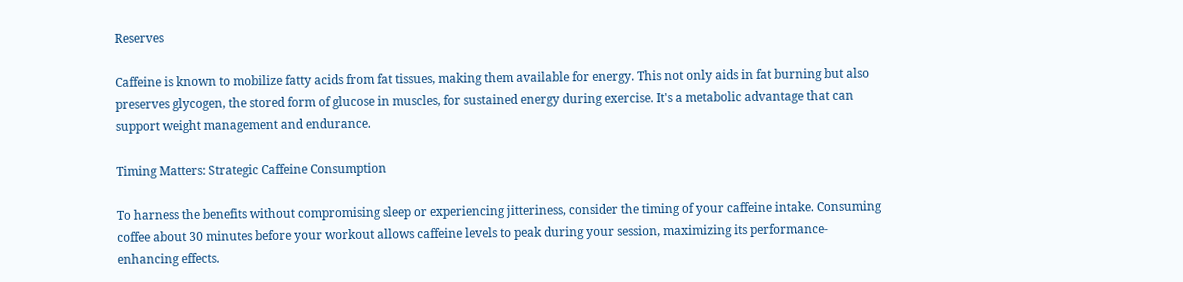Reserves

Caffeine is known to mobilize fatty acids from fat tissues, making them available for energy. This not only aids in fat burning but also preserves glycogen, the stored form of glucose in muscles, for sustained energy during exercise. It's a metabolic advantage that can support weight management and endurance.

Timing Matters: Strategic Caffeine Consumption

To harness the benefits without compromising sleep or experiencing jitteriness, consider the timing of your caffeine intake. Consuming coffee about 30 minutes before your workout allows caffeine levels to peak during your session, maximizing its performance-enhancing effects.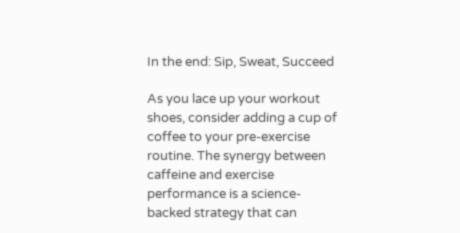In the end: Sip, Sweat, Succeed

As you lace up your workout shoes, consider adding a cup of coffee to your pre-exercise routine. The synergy between caffeine and exercise performance is a science-backed strategy that can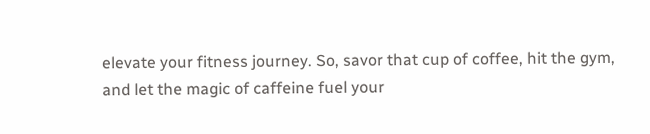elevate your fitness journey. So, savor that cup of coffee, hit the gym, and let the magic of caffeine fuel your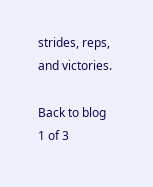strides, reps, and victories.

Back to blog
1 of 3